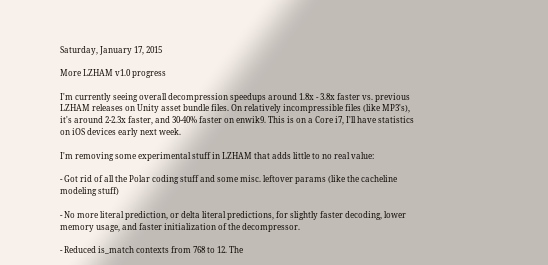Saturday, January 17, 2015

More LZHAM v1.0 progress

I'm currently seeing overall decompression speedups around 1.8x - 3.8x faster vs. previous LZHAM releases on Unity asset bundle files. On relatively incompressible files (like MP3's), it's around 2-2.3x faster, and 30-40% faster on enwik9. This is on a Core i7, I'll have statistics on iOS devices early next week.

I'm removing some experimental stuff in LZHAM that adds little to no real value:

- Got rid of all the Polar coding stuff and some misc. leftover params (like the cacheline modeling stuff)

- No more literal prediction, or delta literal predictions, for slightly faster decoding, lower memory usage, and faster initialization of the decompressor.

- Reduced is_match contexts from 768 to 12. The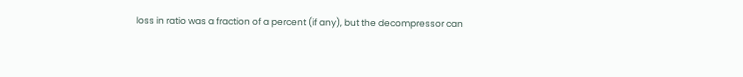loss in ratio was a fraction of a percent (if any), but the decompressor can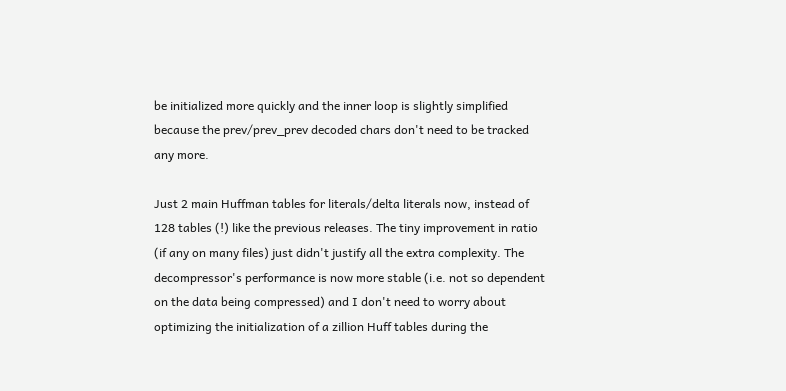be initialized more quickly and the inner loop is slightly simplified because the prev/prev_prev decoded chars don't need to be tracked any more.

Just 2 main Huffman tables for literals/delta literals now, instead of 128 tables (!) like the previous releases. The tiny improvement in ratio (if any on many files) just didn't justify all the extra complexity. The decompressor's performance is now more stable (i.e. not so dependent on the data being compressed) and I don't need to worry about optimizing the initialization of a zillion Huff tables during the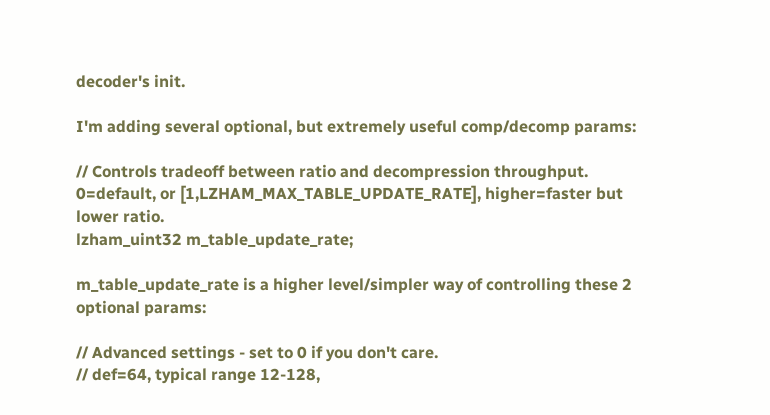decoder's init.

I'm adding several optional, but extremely useful comp/decomp params:

// Controls tradeoff between ratio and decompression throughput. 0=default, or [1,LZHAM_MAX_TABLE_UPDATE_RATE], higher=faster but lower ratio.
lzham_uint32 m_table_update_rate;

m_table_update_rate is a higher level/simpler way of controlling these 2 optional params:

// Advanced settings - set to 0 if you don't care.
// def=64, typical range 12-128,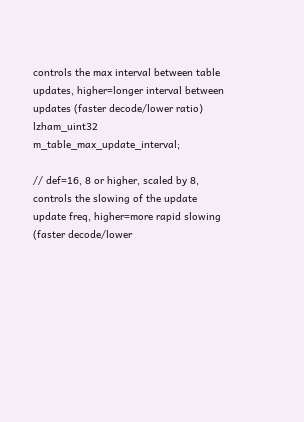controls the max interval between table updates, higher=longer interval between updates (faster decode/lower ratio)
lzham_uint32 m_table_max_update_interval;

// def=16, 8 or higher, scaled by 8, controls the slowing of the update update freq, higher=more rapid slowing (faster decode/lower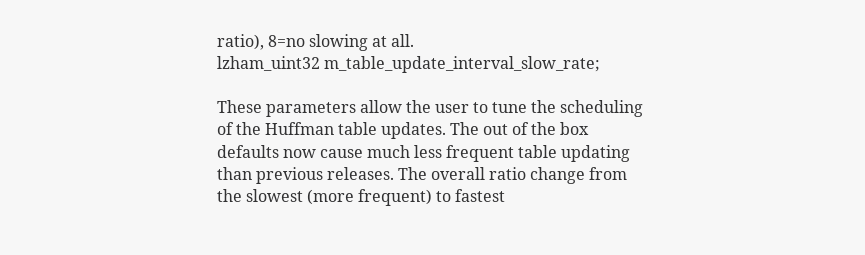ratio), 8=no slowing at all.
lzham_uint32 m_table_update_interval_slow_rate;

These parameters allow the user to tune the scheduling of the Huffman table updates. The out of the box defaults now cause much less frequent table updating than previous releases. The overall ratio change from the slowest (more frequent) to fastest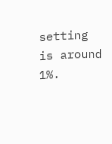setting is around 1%.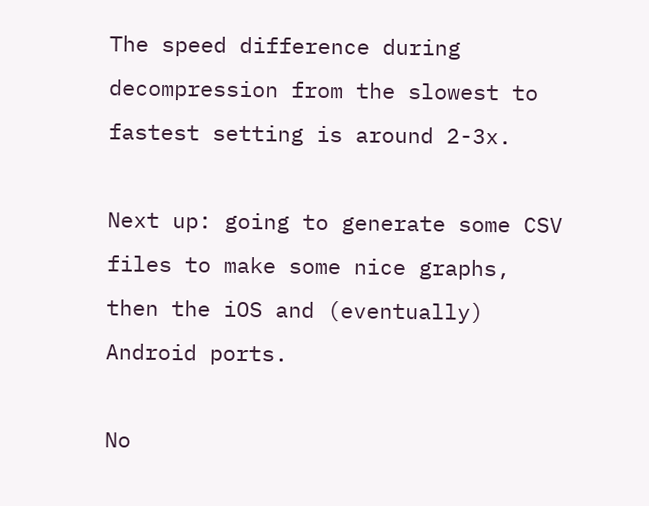The speed difference during decompression from the slowest to fastest setting is around 2-3x.

Next up: going to generate some CSV files to make some nice graphs, then the iOS and (eventually) Android ports.

No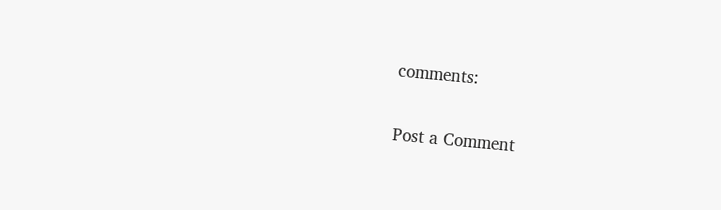comments:

Post a Comment